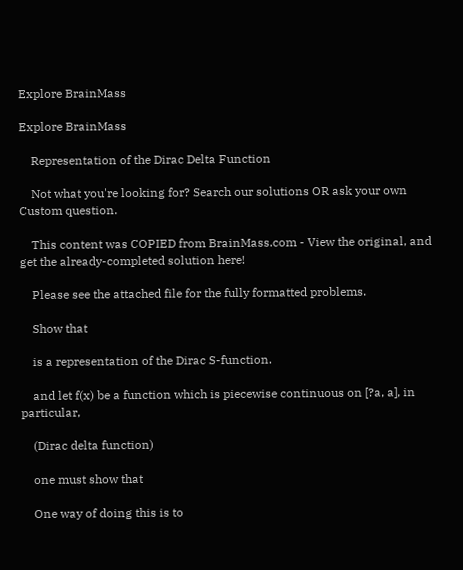Explore BrainMass

Explore BrainMass

    Representation of the Dirac Delta Function

    Not what you're looking for? Search our solutions OR ask your own Custom question.

    This content was COPIED from BrainMass.com - View the original, and get the already-completed solution here!

    Please see the attached file for the fully formatted problems.

    Show that

    is a representation of the Dirac S-function.

    and let f(x) be a function which is piecewise continuous on [?a, a], in particular,

    (Dirac delta function)

    one must show that

    One way of doing this is to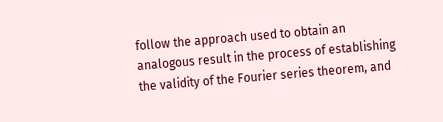follow the approach used to obtain an analogous result in the process of establishing the validity of the Fourier series theorem, and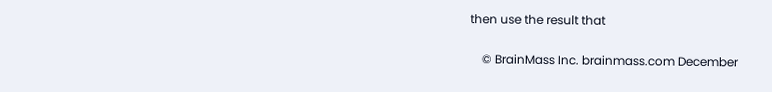then use the result that

    © BrainMass Inc. brainmass.com December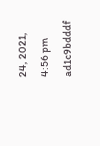24, 2021, 4:56 pm ad1c9bdddf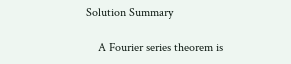Solution Summary

    A Fourier series theorem is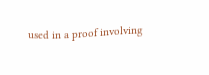used in a proof involving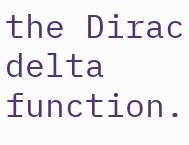the Dirac delta function.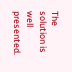The solution is well presented.